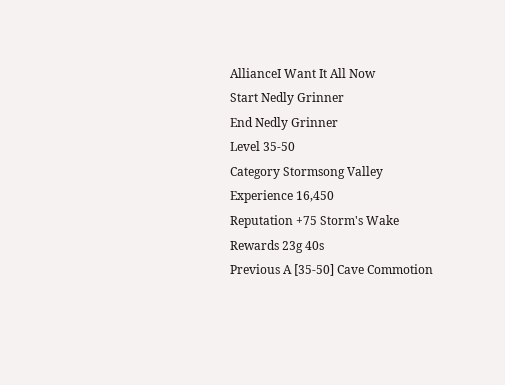AllianceI Want It All Now
Start Nedly Grinner
End Nedly Grinner
Level 35-50
Category Stormsong Valley
Experience 16,450
Reputation +75 Storm's Wake
Rewards 23g 40s
Previous A [35-50] Cave Commotion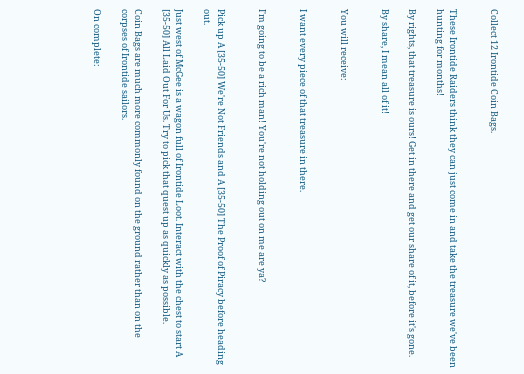Collect 12 Irontide Coin Bags.


These Irontide Raiders think they can just come in and take the treasure we've been hunting for months!

By rights, that treasure is ours! Get in there and get our share of it, before it's gone.

By share, I mean all of it!


You will receive:


I want every piece of that treasure in there.


I'm going to be a rich man! You're not holding out on me are ya?


Pick up A [35-50] We're Not Friends and A [35-50] The Proof of Piracy before heading out.

Just west of McGee is a wagon full of Irontide Loot. Interact with the chest to start A [35-50] All Laid Out For Us. Try to pick that quest up as quickly as possible.

Coin Bags are much more commonly found on the ground rather than on the corpses of Irontide sailors.

On complete: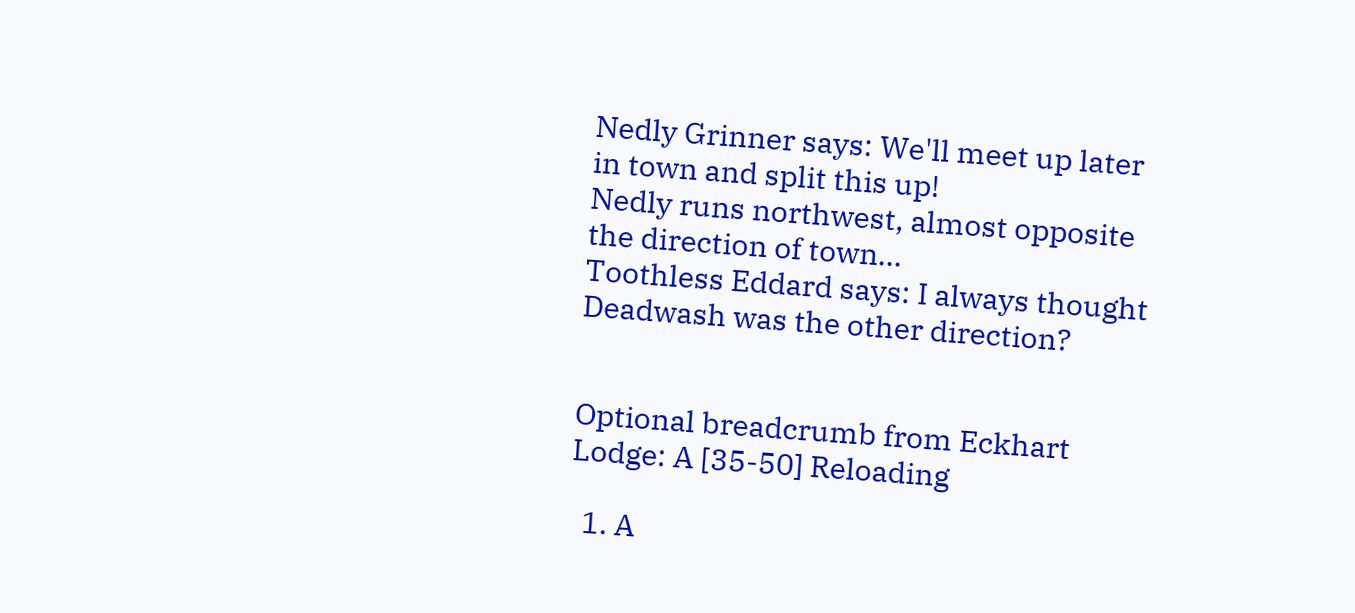Nedly Grinner says: We'll meet up later in town and split this up!
Nedly runs northwest, almost opposite the direction of town...
Toothless Eddard says: I always thought Deadwash was the other direction?


Optional breadcrumb from Eckhart Lodge: A [35-50] Reloading

  1. A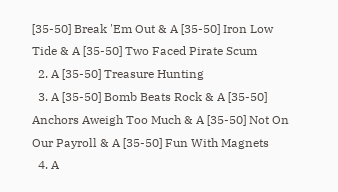[35-50] Break 'Em Out & A [35-50] Iron Low Tide & A [35-50] Two Faced Pirate Scum
  2. A [35-50] Treasure Hunting
  3. A [35-50] Bomb Beats Rock & A [35-50] Anchors Aweigh Too Much & A [35-50] Not On Our Payroll & A [35-50] Fun With Magnets
  4. A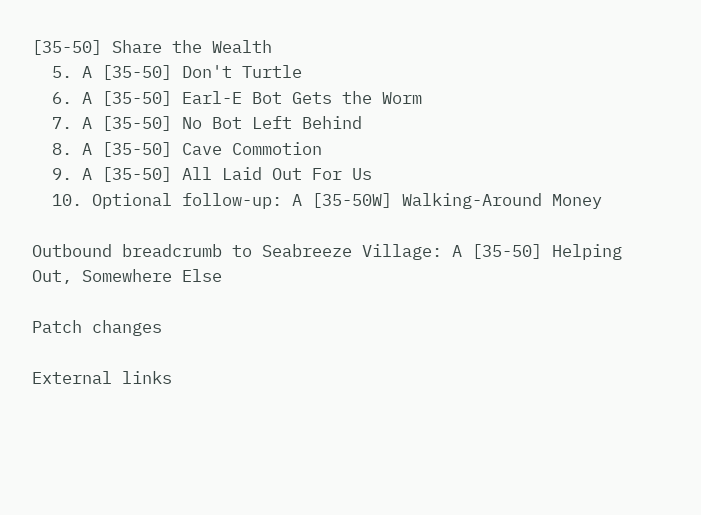[35-50] Share the Wealth
  5. A [35-50] Don't Turtle
  6. A [35-50] Earl-E Bot Gets the Worm
  7. A [35-50] No Bot Left Behind
  8. A [35-50] Cave Commotion
  9. A [35-50] All Laid Out For Us
  10. Optional follow-up: A [35-50W] Walking-Around Money

Outbound breadcrumb to Seabreeze Village: A [35-50] Helping Out, Somewhere Else

Patch changes

External links